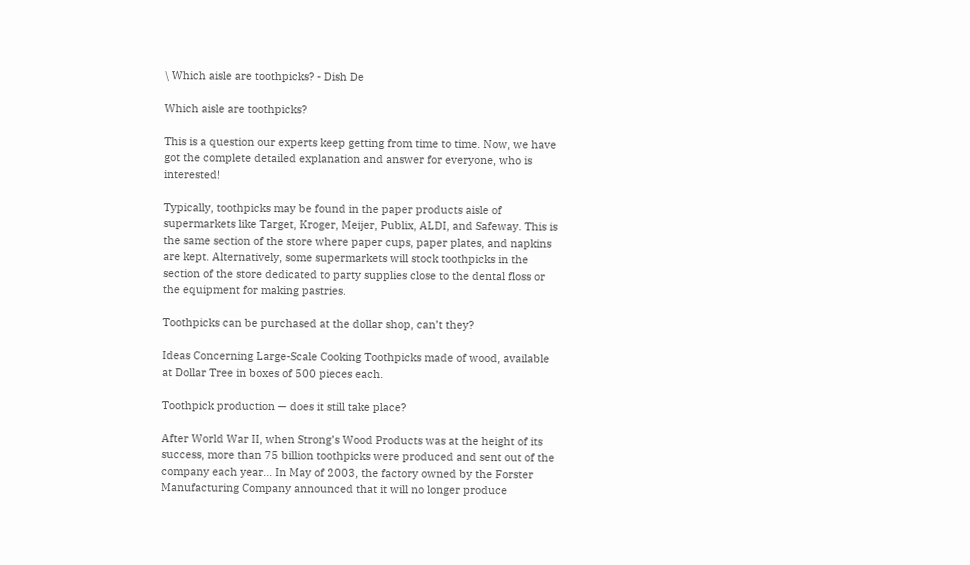\ Which aisle are toothpicks? - Dish De

Which aisle are toothpicks?

This is a question our experts keep getting from time to time. Now, we have got the complete detailed explanation and answer for everyone, who is interested!

Typically, toothpicks may be found in the paper products aisle of supermarkets like Target, Kroger, Meijer, Publix, ALDI, and Safeway. This is the same section of the store where paper cups, paper plates, and napkins are kept. Alternatively, some supermarkets will stock toothpicks in the section of the store dedicated to party supplies close to the dental floss or the equipment for making pastries.

Toothpicks can be purchased at the dollar shop, can’t they?

Ideas Concerning Large-Scale Cooking Toothpicks made of wood, available at Dollar Tree in boxes of 500 pieces each.

Toothpick production — does it still take place?

After World War II, when Strong’s Wood Products was at the height of its success, more than 75 billion toothpicks were produced and sent out of the company each year… In May of 2003, the factory owned by the Forster Manufacturing Company announced that it will no longer produce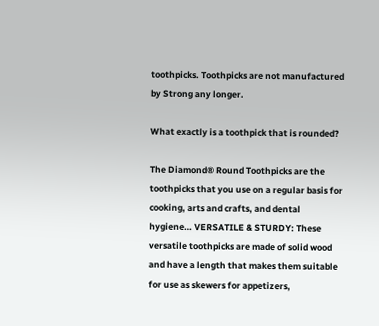toothpicks. Toothpicks are not manufactured by Strong any longer.

What exactly is a toothpick that is rounded?

The Diamond® Round Toothpicks are the toothpicks that you use on a regular basis for cooking, arts and crafts, and dental hygiene… VERSATILE & STURDY: These versatile toothpicks are made of solid wood and have a length that makes them suitable for use as skewers for appetizers,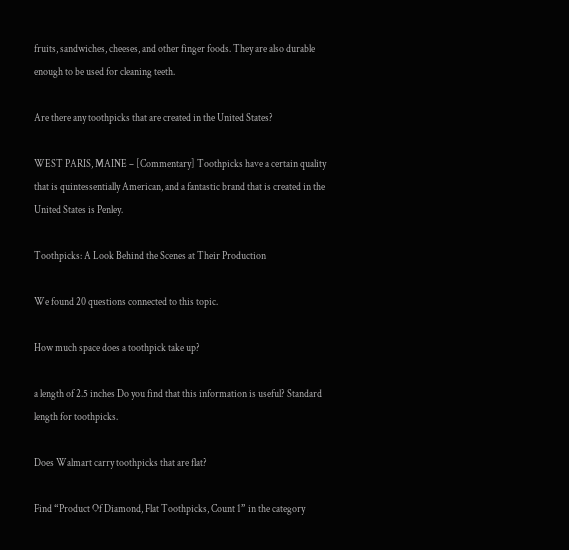fruits, sandwiches, cheeses, and other finger foods. They are also durable enough to be used for cleaning teeth.

Are there any toothpicks that are created in the United States?

WEST PARIS, MAINE – [Commentary] Toothpicks have a certain quality that is quintessentially American, and a fantastic brand that is created in the United States is Penley.

Toothpicks: A Look Behind the Scenes at Their Production

We found 20 questions connected to this topic.

How much space does a toothpick take up?

a length of 2.5 inches Do you find that this information is useful? Standard length for toothpicks.

Does Walmart carry toothpicks that are flat?

Find “Product Of Diamond, Flat Toothpicks, Count 1” in the category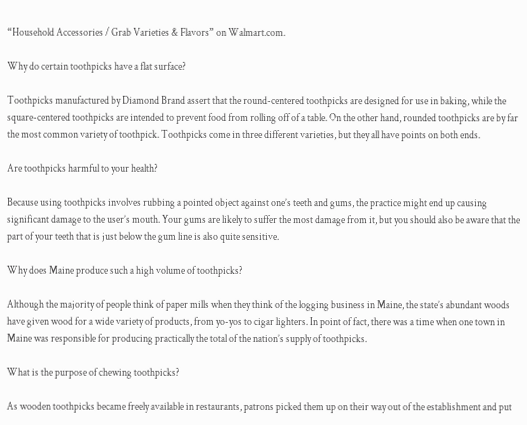“Household Accessories / Grab Varieties & Flavors” on Walmart.com.

Why do certain toothpicks have a flat surface?

Toothpicks manufactured by Diamond Brand assert that the round-centered toothpicks are designed for use in baking, while the square-centered toothpicks are intended to prevent food from rolling off of a table. On the other hand, rounded toothpicks are by far the most common variety of toothpick. Toothpicks come in three different varieties, but they all have points on both ends.

Are toothpicks harmful to your health?

Because using toothpicks involves rubbing a pointed object against one’s teeth and gums, the practice might end up causing significant damage to the user’s mouth. Your gums are likely to suffer the most damage from it, but you should also be aware that the part of your teeth that is just below the gum line is also quite sensitive.

Why does Maine produce such a high volume of toothpicks?

Although the majority of people think of paper mills when they think of the logging business in Maine, the state’s abundant woods have given wood for a wide variety of products, from yo-yos to cigar lighters. In point of fact, there was a time when one town in Maine was responsible for producing practically the total of the nation’s supply of toothpicks.

What is the purpose of chewing toothpicks?

As wooden toothpicks became freely available in restaurants, patrons picked them up on their way out of the establishment and put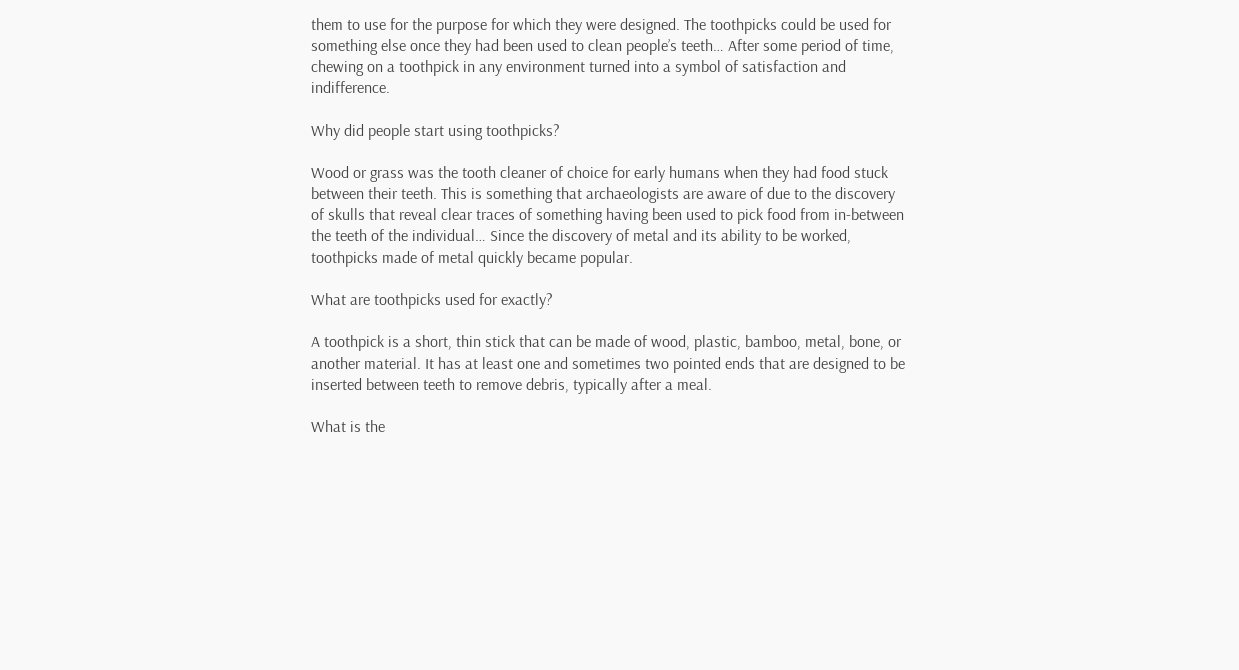them to use for the purpose for which they were designed. The toothpicks could be used for something else once they had been used to clean people’s teeth… After some period of time, chewing on a toothpick in any environment turned into a symbol of satisfaction and indifference.

Why did people start using toothpicks?

Wood or grass was the tooth cleaner of choice for early humans when they had food stuck between their teeth. This is something that archaeologists are aware of due to the discovery of skulls that reveal clear traces of something having been used to pick food from in-between the teeth of the individual… Since the discovery of metal and its ability to be worked, toothpicks made of metal quickly became popular.

What are toothpicks used for exactly?

A toothpick is a short, thin stick that can be made of wood, plastic, bamboo, metal, bone, or another material. It has at least one and sometimes two pointed ends that are designed to be inserted between teeth to remove debris, typically after a meal.

What is the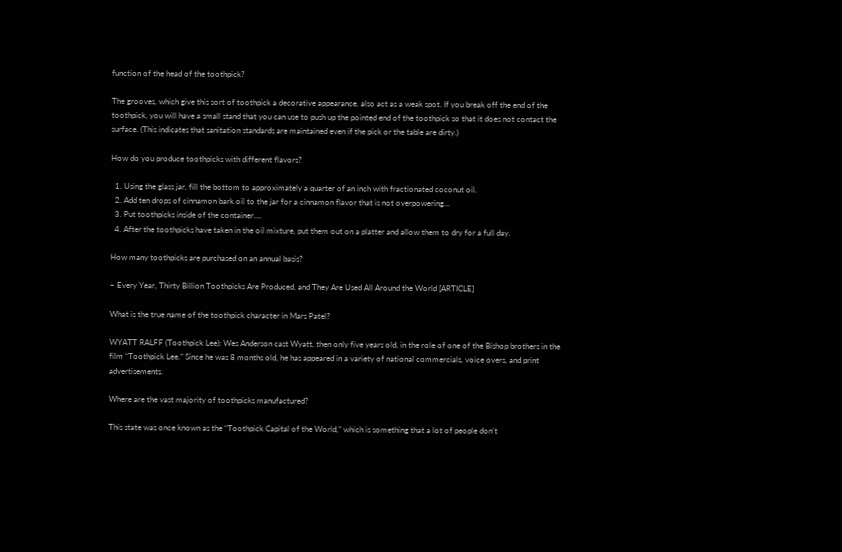function of the head of the toothpick?

The grooves, which give this sort of toothpick a decorative appearance, also act as a weak spot. If you break off the end of the toothpick, you will have a small stand that you can use to push up the pointed end of the toothpick so that it does not contact the surface. (This indicates that sanitation standards are maintained even if the pick or the table are dirty.)

How do you produce toothpicks with different flavors?

  1. Using the glass jar, fill the bottom to approximately a quarter of an inch with fractionated coconut oil.
  2. Add ten drops of cinnamon bark oil to the jar for a cinnamon flavor that is not overpowering…
  3. Put toothpicks inside of the container….
  4. After the toothpicks have taken in the oil mixture, put them out on a platter and allow them to dry for a full day.

How many toothpicks are purchased on an annual basis?

– Every Year, Thirty Billion Toothpicks Are Produced, and They Are Used All Around the World [ARTICLE]

What is the true name of the toothpick character in Mars Patel?

WYATT RALFF (Toothpick Lee): Wes Anderson cast Wyatt, then only five years old, in the role of one of the Bishop brothers in the film “Toothpick Lee.” Since he was 8 months old, he has appeared in a variety of national commercials, voice overs, and print advertisements.

Where are the vast majority of toothpicks manufactured?

This state was once known as the “Toothpick Capital of the World,” which is something that a lot of people don’t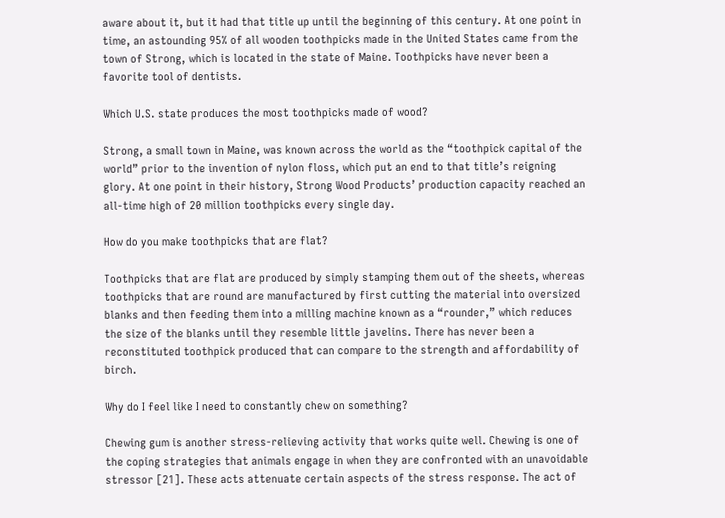aware about it, but it had that title up until the beginning of this century. At one point in time, an astounding 95% of all wooden toothpicks made in the United States came from the town of Strong, which is located in the state of Maine. Toothpicks have never been a favorite tool of dentists.

Which U.S. state produces the most toothpicks made of wood?

Strong, a small town in Maine, was known across the world as the “toothpick capital of the world” prior to the invention of nylon floss, which put an end to that title’s reigning glory. At one point in their history, Strong Wood Products’ production capacity reached an all-time high of 20 million toothpicks every single day.

How do you make toothpicks that are flat?

Toothpicks that are flat are produced by simply stamping them out of the sheets, whereas toothpicks that are round are manufactured by first cutting the material into oversized blanks and then feeding them into a milling machine known as a “rounder,” which reduces the size of the blanks until they resemble little javelins. There has never been a reconstituted toothpick produced that can compare to the strength and affordability of birch.

Why do I feel like I need to constantly chew on something?

Chewing gum is another stress-relieving activity that works quite well. Chewing is one of the coping strategies that animals engage in when they are confronted with an unavoidable stressor [21]. These acts attenuate certain aspects of the stress response. The act of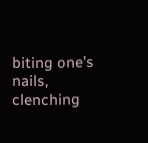biting one’s nails, clenching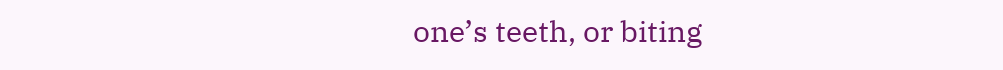one’s teeth, or biting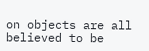on objects are all believed to be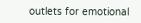outlets for emotional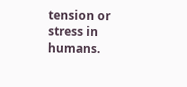tension or stress in humans.